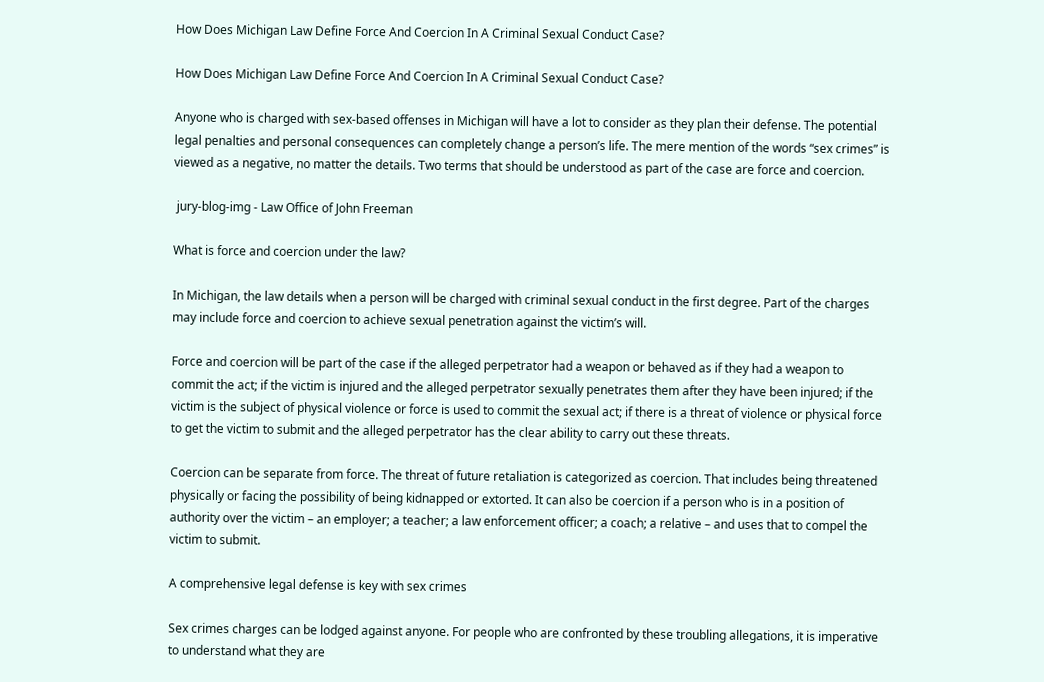How Does Michigan Law Define Force And Coercion In A Criminal Sexual Conduct Case?

How Does Michigan Law Define Force And Coercion In A Criminal Sexual Conduct Case?

Anyone who is charged with sex-based offenses in Michigan will have a lot to consider as they plan their defense. The potential legal penalties and personal consequences can completely change a person’s life. The mere mention of the words “sex crimes” is viewed as a negative, no matter the details. Two terms that should be understood as part of the case are force and coercion.

 jury-blog-img - Law Office of John Freeman

What is force and coercion under the law?

In Michigan, the law details when a person will be charged with criminal sexual conduct in the first degree. Part of the charges may include force and coercion to achieve sexual penetration against the victim’s will.

Force and coercion will be part of the case if the alleged perpetrator had a weapon or behaved as if they had a weapon to commit the act; if the victim is injured and the alleged perpetrator sexually penetrates them after they have been injured; if the victim is the subject of physical violence or force is used to commit the sexual act; if there is a threat of violence or physical force to get the victim to submit and the alleged perpetrator has the clear ability to carry out these threats.

Coercion can be separate from force. The threat of future retaliation is categorized as coercion. That includes being threatened physically or facing the possibility of being kidnapped or extorted. It can also be coercion if a person who is in a position of authority over the victim – an employer; a teacher; a law enforcement officer; a coach; a relative – and uses that to compel the victim to submit.

A comprehensive legal defense is key with sex crimes

Sex crimes charges can be lodged against anyone. For people who are confronted by these troubling allegations, it is imperative to understand what they are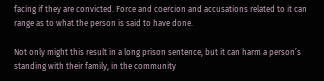facing if they are convicted. Force and coercion and accusations related to it can range as to what the person is said to have done.

Not only might this result in a long prison sentence, but it can harm a person’s standing with their family, in the community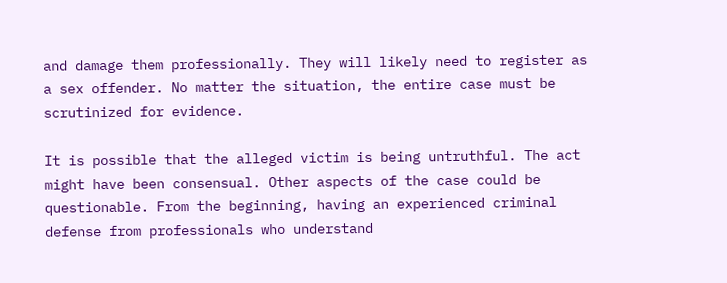and damage them professionally. They will likely need to register as a sex offender. No matter the situation, the entire case must be scrutinized for evidence.

It is possible that the alleged victim is being untruthful. The act might have been consensual. Other aspects of the case could be questionable. From the beginning, having an experienced criminal defense from professionals who understand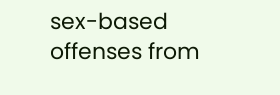sex-based offenses from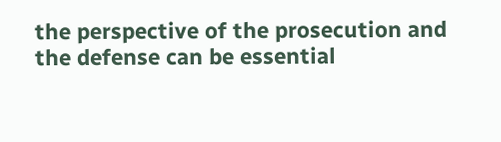the perspective of the prosecution and the defense can be essential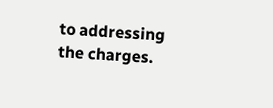to addressing the charges.